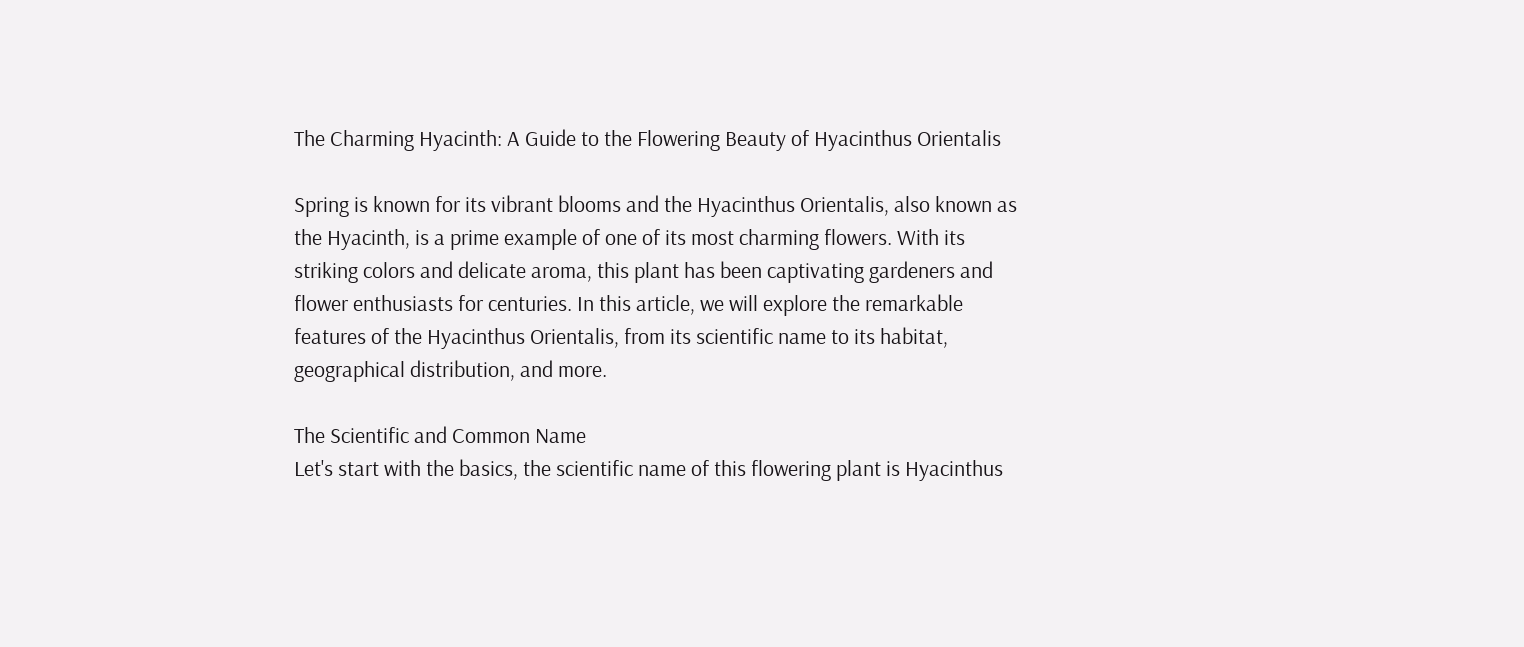The Charming Hyacinth: A Guide to the Flowering Beauty of Hyacinthus Orientalis

Spring is known for its vibrant blooms and the Hyacinthus Orientalis, also known as the Hyacinth, is a prime example of one of its most charming flowers. With its striking colors and delicate aroma, this plant has been captivating gardeners and flower enthusiasts for centuries. In this article, we will explore the remarkable features of the Hyacinthus Orientalis, from its scientific name to its habitat, geographical distribution, and more.

The Scientific and Common Name
Let's start with the basics, the scientific name of this flowering plant is Hyacinthus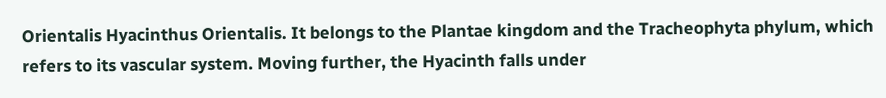Orientalis Hyacinthus Orientalis. It belongs to the Plantae kingdom and the Tracheophyta phylum, which refers to its vascular system. Moving further, the Hyacinth falls under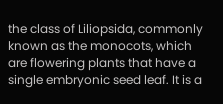the class of Liliopsida, commonly known as the monocots, which are flowering plants that have a single embryonic seed leaf. It is a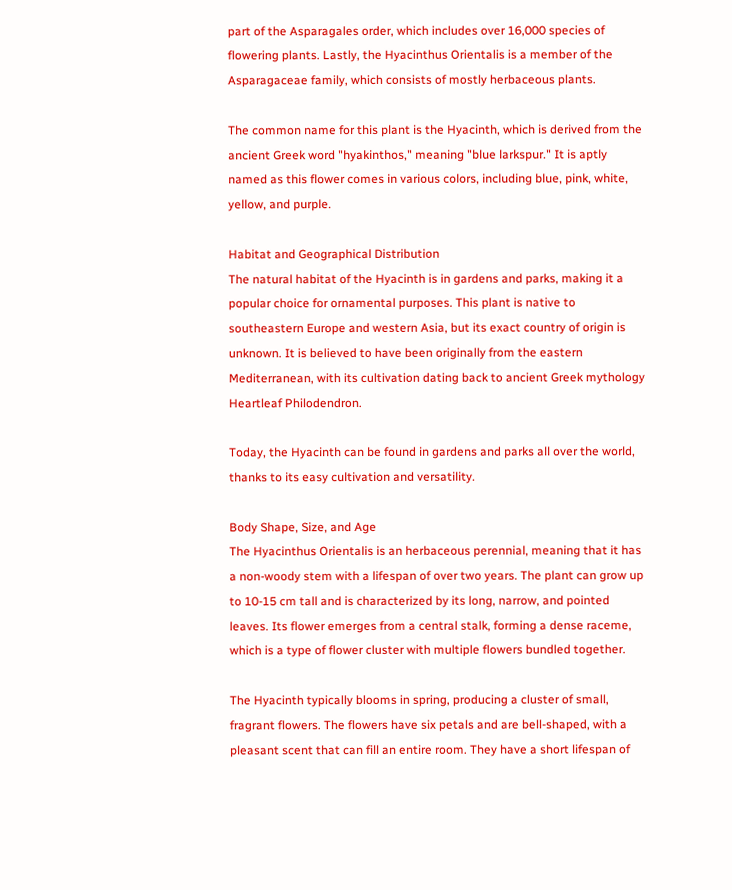part of the Asparagales order, which includes over 16,000 species of flowering plants. Lastly, the Hyacinthus Orientalis is a member of the Asparagaceae family, which consists of mostly herbaceous plants.

The common name for this plant is the Hyacinth, which is derived from the ancient Greek word "hyakinthos," meaning "blue larkspur." It is aptly named as this flower comes in various colors, including blue, pink, white, yellow, and purple.

Habitat and Geographical Distribution
The natural habitat of the Hyacinth is in gardens and parks, making it a popular choice for ornamental purposes. This plant is native to southeastern Europe and western Asia, but its exact country of origin is unknown. It is believed to have been originally from the eastern Mediterranean, with its cultivation dating back to ancient Greek mythology Heartleaf Philodendron.

Today, the Hyacinth can be found in gardens and parks all over the world, thanks to its easy cultivation and versatility.

Body Shape, Size, and Age
The Hyacinthus Orientalis is an herbaceous perennial, meaning that it has a non-woody stem with a lifespan of over two years. The plant can grow up to 10-15 cm tall and is characterized by its long, narrow, and pointed leaves. Its flower emerges from a central stalk, forming a dense raceme, which is a type of flower cluster with multiple flowers bundled together.

The Hyacinth typically blooms in spring, producing a cluster of small, fragrant flowers. The flowers have six petals and are bell-shaped, with a pleasant scent that can fill an entire room. They have a short lifespan of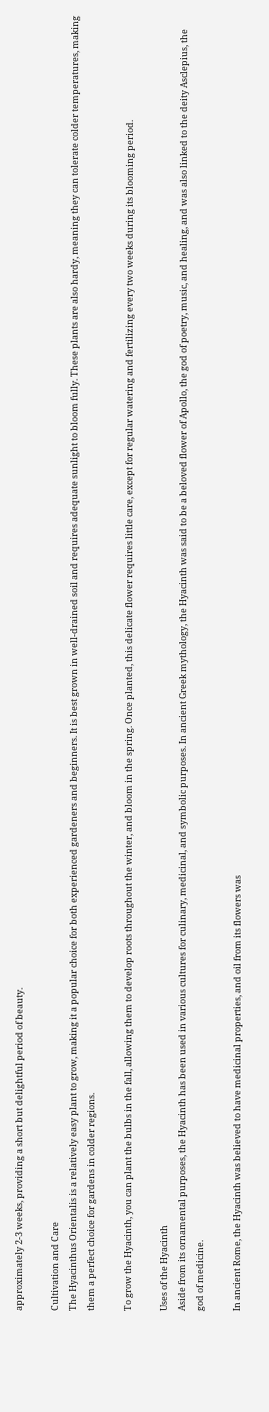approximately 2-3 weeks, providing a short but delightful period of beauty.

Cultivation and Care
The Hyacinthus Orientalis is a relatively easy plant to grow, making it a popular choice for both experienced gardeners and beginners. It is best grown in well-drained soil and requires adequate sunlight to bloom fully. These plants are also hardy, meaning they can tolerate colder temperatures, making them a perfect choice for gardens in colder regions.

To grow the Hyacinth, you can plant the bulbs in the fall, allowing them to develop roots throughout the winter, and bloom in the spring. Once planted, this delicate flower requires little care, except for regular watering and fertilizing every two weeks during its blooming period.

Uses of the Hyacinth
Aside from its ornamental purposes, the Hyacinth has been used in various cultures for culinary, medicinal, and symbolic purposes. In ancient Greek mythology, the Hyacinth was said to be a beloved flower of Apollo, the god of poetry, music, and healing, and was also linked to the deity Asclepius, the god of medicine.

In ancient Rome, the Hyacinth was believed to have medicinal properties, and oil from its flowers was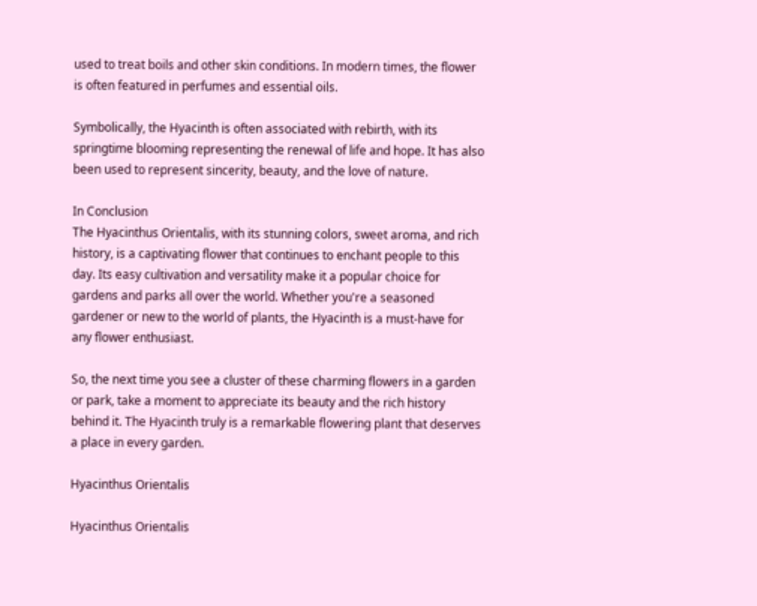used to treat boils and other skin conditions. In modern times, the flower is often featured in perfumes and essential oils.

Symbolically, the Hyacinth is often associated with rebirth, with its springtime blooming representing the renewal of life and hope. It has also been used to represent sincerity, beauty, and the love of nature.

In Conclusion
The Hyacinthus Orientalis, with its stunning colors, sweet aroma, and rich history, is a captivating flower that continues to enchant people to this day. Its easy cultivation and versatility make it a popular choice for gardens and parks all over the world. Whether you're a seasoned gardener or new to the world of plants, the Hyacinth is a must-have for any flower enthusiast.

So, the next time you see a cluster of these charming flowers in a garden or park, take a moment to appreciate its beauty and the rich history behind it. The Hyacinth truly is a remarkable flowering plant that deserves a place in every garden.

Hyacinthus Orientalis

Hyacinthus Orientalis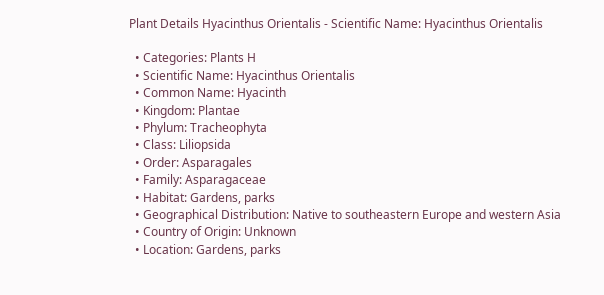Plant Details Hyacinthus Orientalis - Scientific Name: Hyacinthus Orientalis

  • Categories: Plants H
  • Scientific Name: Hyacinthus Orientalis
  • Common Name: Hyacinth
  • Kingdom: Plantae
  • Phylum: Tracheophyta
  • Class: Liliopsida
  • Order: Asparagales
  • Family: Asparagaceae
  • Habitat: Gardens, parks
  • Geographical Distribution: Native to southeastern Europe and western Asia
  • Country of Origin: Unknown
  • Location: Gardens, parks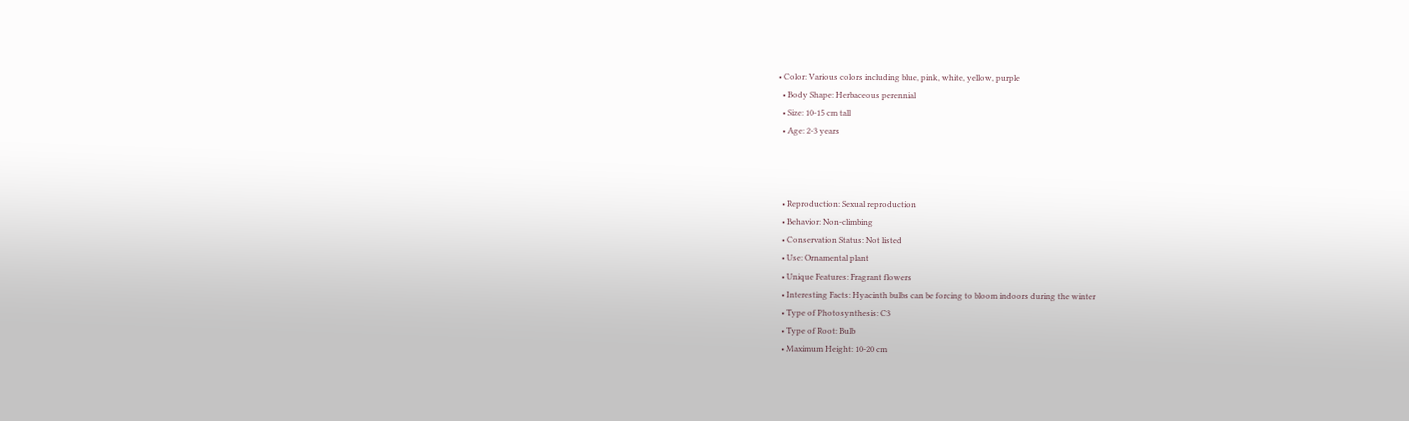• Color: Various colors including blue, pink, white, yellow, purple
  • Body Shape: Herbaceous perennial
  • Size: 10-15 cm tall
  • Age: 2-3 years



  • Reproduction: Sexual reproduction
  • Behavior: Non-climbing
  • Conservation Status: Not listed
  • Use: Ornamental plant
  • Unique Features: Fragrant flowers
  • Interesting Facts: Hyacinth bulbs can be forcing to bloom indoors during the winter
  • Type of Photosynthesis: C3
  • Type of Root: Bulb
  • Maximum Height: 10-20 cm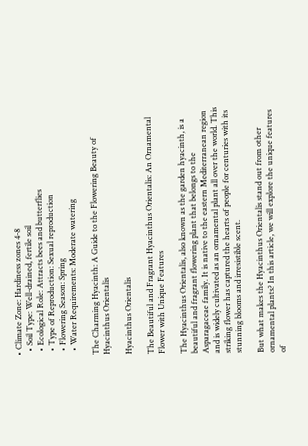• Climate Zone: Hardiness zones 4-8
  • Soil Type: Well-drained, fertile soil
  • Ecological Role: Attracts bees and butterflies
  • Type of Reproduction: Sexual reproduction
  • Flowering Season: Spring
  • Water Requirements: Moderate watering

The Charming Hyacinth: A Guide to the Flowering Beauty of Hyacinthus Orientalis

Hyacinthus Orientalis

The Beautiful and Fragrant Hyacinthus Orientalis: An Ornamental Flower with Unique Features

The Hyacinthus Orientalis, also known as the garden hyacinth, is a beautiful and fragrant flowering plant that belongs to the Asparagaceae family. It is native to the eastern Mediterranean region and is widely cultivated as an ornamental plant all over the world. This striking flower has captured the hearts of people for centuries with its stunning blooms and irresistible scent.

But what makes the Hyacinthus Orientalis stand out from other ornamental plants? In this article, we will explore the unique features of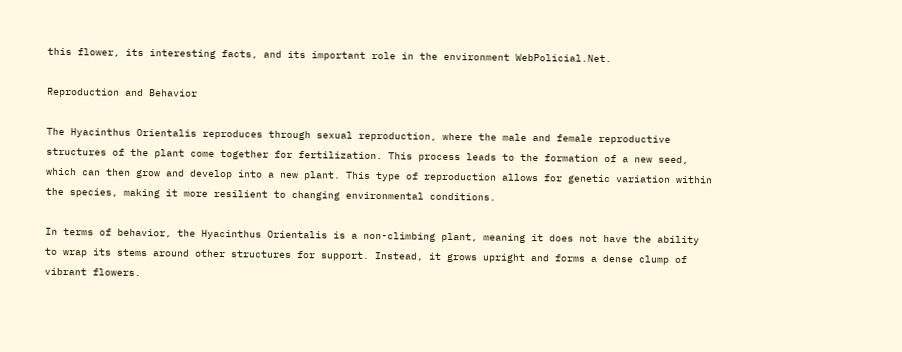this flower, its interesting facts, and its important role in the environment WebPolicial.Net.

Reproduction and Behavior

The Hyacinthus Orientalis reproduces through sexual reproduction, where the male and female reproductive structures of the plant come together for fertilization. This process leads to the formation of a new seed, which can then grow and develop into a new plant. This type of reproduction allows for genetic variation within the species, making it more resilient to changing environmental conditions.

In terms of behavior, the Hyacinthus Orientalis is a non-climbing plant, meaning it does not have the ability to wrap its stems around other structures for support. Instead, it grows upright and forms a dense clump of vibrant flowers.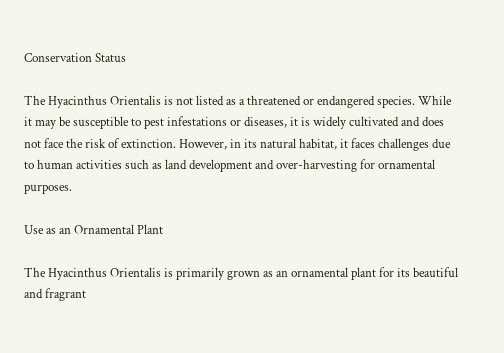Conservation Status

The Hyacinthus Orientalis is not listed as a threatened or endangered species. While it may be susceptible to pest infestations or diseases, it is widely cultivated and does not face the risk of extinction. However, in its natural habitat, it faces challenges due to human activities such as land development and over-harvesting for ornamental purposes.

Use as an Ornamental Plant

The Hyacinthus Orientalis is primarily grown as an ornamental plant for its beautiful and fragrant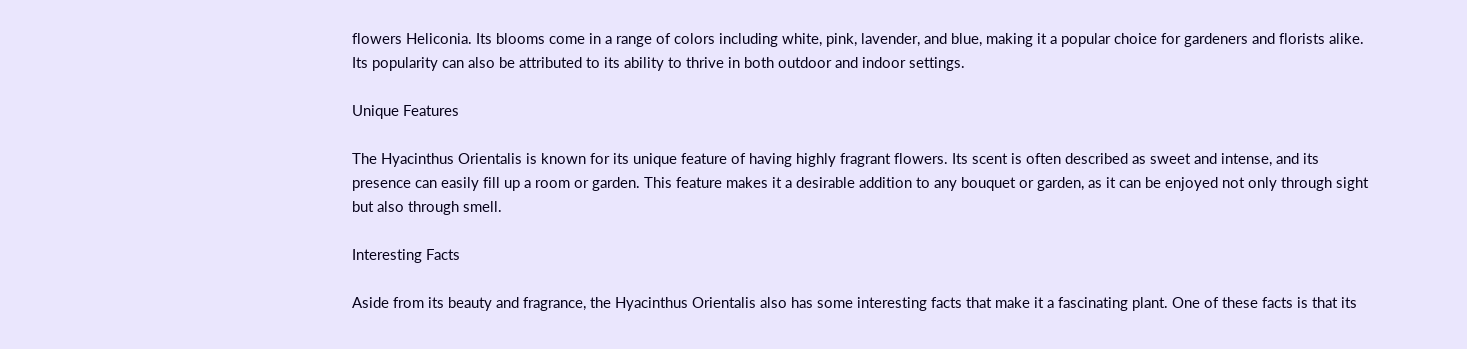flowers Heliconia. Its blooms come in a range of colors including white, pink, lavender, and blue, making it a popular choice for gardeners and florists alike. Its popularity can also be attributed to its ability to thrive in both outdoor and indoor settings.

Unique Features

The Hyacinthus Orientalis is known for its unique feature of having highly fragrant flowers. Its scent is often described as sweet and intense, and its presence can easily fill up a room or garden. This feature makes it a desirable addition to any bouquet or garden, as it can be enjoyed not only through sight but also through smell.

Interesting Facts

Aside from its beauty and fragrance, the Hyacinthus Orientalis also has some interesting facts that make it a fascinating plant. One of these facts is that its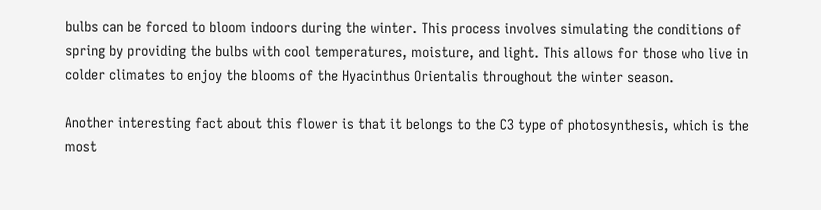bulbs can be forced to bloom indoors during the winter. This process involves simulating the conditions of spring by providing the bulbs with cool temperatures, moisture, and light. This allows for those who live in colder climates to enjoy the blooms of the Hyacinthus Orientalis throughout the winter season.

Another interesting fact about this flower is that it belongs to the C3 type of photosynthesis, which is the most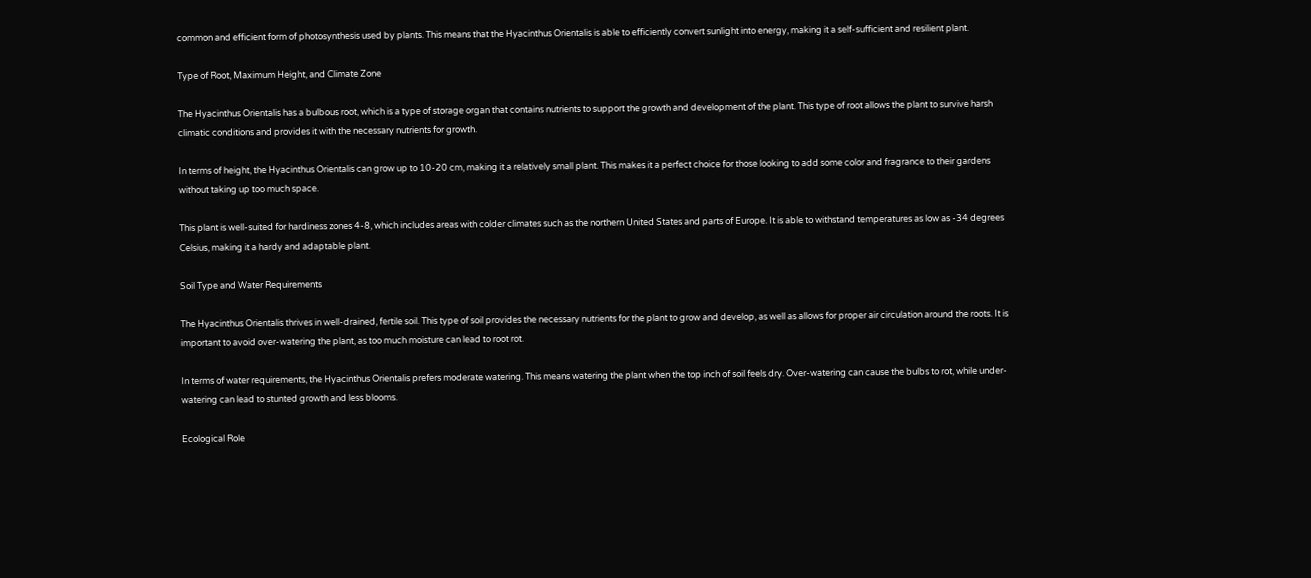common and efficient form of photosynthesis used by plants. This means that the Hyacinthus Orientalis is able to efficiently convert sunlight into energy, making it a self-sufficient and resilient plant.

Type of Root, Maximum Height, and Climate Zone

The Hyacinthus Orientalis has a bulbous root, which is a type of storage organ that contains nutrients to support the growth and development of the plant. This type of root allows the plant to survive harsh climatic conditions and provides it with the necessary nutrients for growth.

In terms of height, the Hyacinthus Orientalis can grow up to 10-20 cm, making it a relatively small plant. This makes it a perfect choice for those looking to add some color and fragrance to their gardens without taking up too much space.

This plant is well-suited for hardiness zones 4-8, which includes areas with colder climates such as the northern United States and parts of Europe. It is able to withstand temperatures as low as -34 degrees Celsius, making it a hardy and adaptable plant.

Soil Type and Water Requirements

The Hyacinthus Orientalis thrives in well-drained, fertile soil. This type of soil provides the necessary nutrients for the plant to grow and develop, as well as allows for proper air circulation around the roots. It is important to avoid over-watering the plant, as too much moisture can lead to root rot.

In terms of water requirements, the Hyacinthus Orientalis prefers moderate watering. This means watering the plant when the top inch of soil feels dry. Over-watering can cause the bulbs to rot, while under-watering can lead to stunted growth and less blooms.

Ecological Role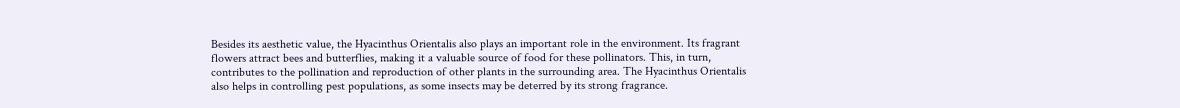Besides its aesthetic value, the Hyacinthus Orientalis also plays an important role in the environment. Its fragrant flowers attract bees and butterflies, making it a valuable source of food for these pollinators. This, in turn, contributes to the pollination and reproduction of other plants in the surrounding area. The Hyacinthus Orientalis also helps in controlling pest populations, as some insects may be deterred by its strong fragrance.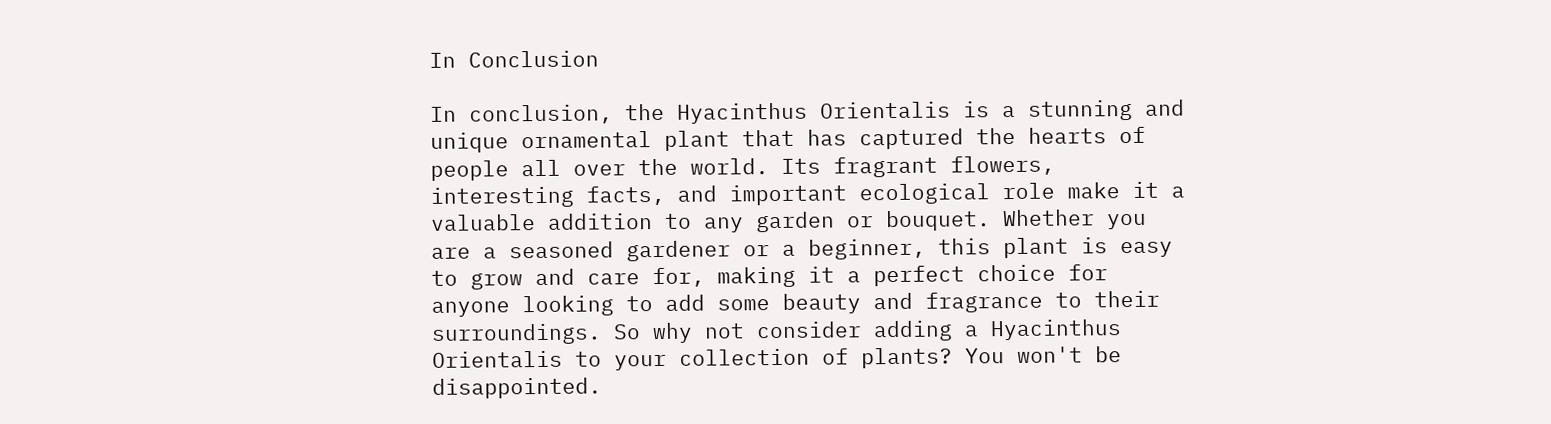In Conclusion

In conclusion, the Hyacinthus Orientalis is a stunning and unique ornamental plant that has captured the hearts of people all over the world. Its fragrant flowers, interesting facts, and important ecological role make it a valuable addition to any garden or bouquet. Whether you are a seasoned gardener or a beginner, this plant is easy to grow and care for, making it a perfect choice for anyone looking to add some beauty and fragrance to their surroundings. So why not consider adding a Hyacinthus Orientalis to your collection of plants? You won't be disappointed.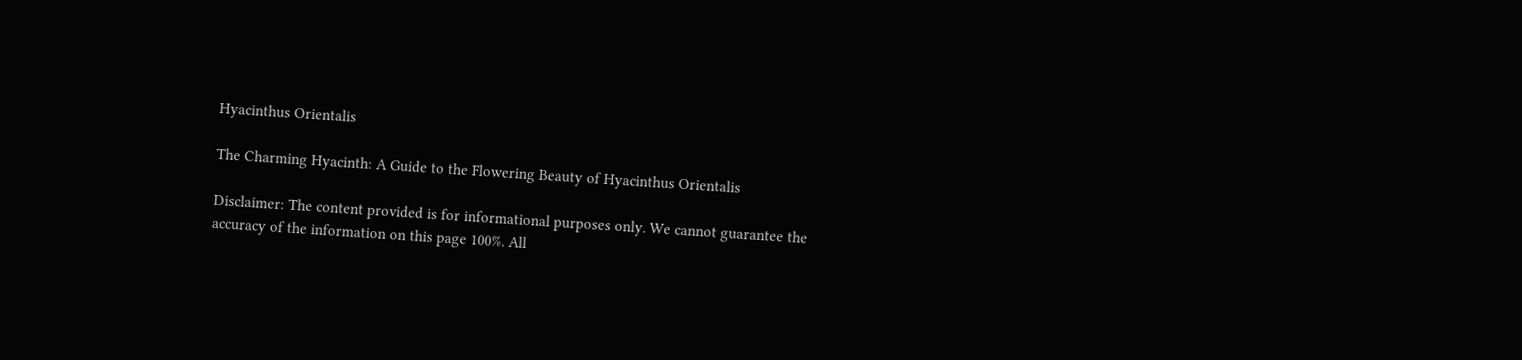Hyacinthus Orientalis

The Charming Hyacinth: A Guide to the Flowering Beauty of Hyacinthus Orientalis

Disclaimer: The content provided is for informational purposes only. We cannot guarantee the accuracy of the information on this page 100%. All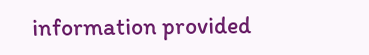information provided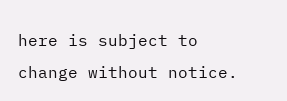here is subject to change without notice.